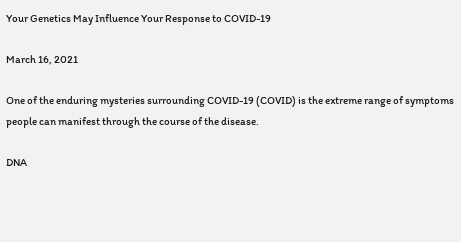Your Genetics May Influence Your Response to COVID-19

March 16, 2021

One of the enduring mysteries surrounding COVID-19 (COVID) is the extreme range of symptoms people can manifest through the course of the disease.

DNA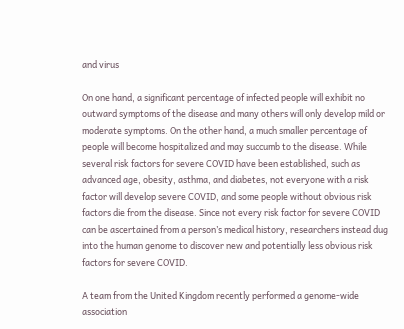and virus

On one hand, a significant percentage of infected people will exhibit no outward symptoms of the disease and many others will only develop mild or moderate symptoms. On the other hand, a much smaller percentage of people will become hospitalized and may succumb to the disease. While several risk factors for severe COVID have been established, such as advanced age, obesity, asthma, and diabetes, not everyone with a risk factor will develop severe COVID, and some people without obvious risk factors die from the disease. Since not every risk factor for severe COVID can be ascertained from a person’s medical history, researchers instead dug into the human genome to discover new and potentially less obvious risk factors for severe COVID.

A team from the United Kingdom recently performed a genome-wide association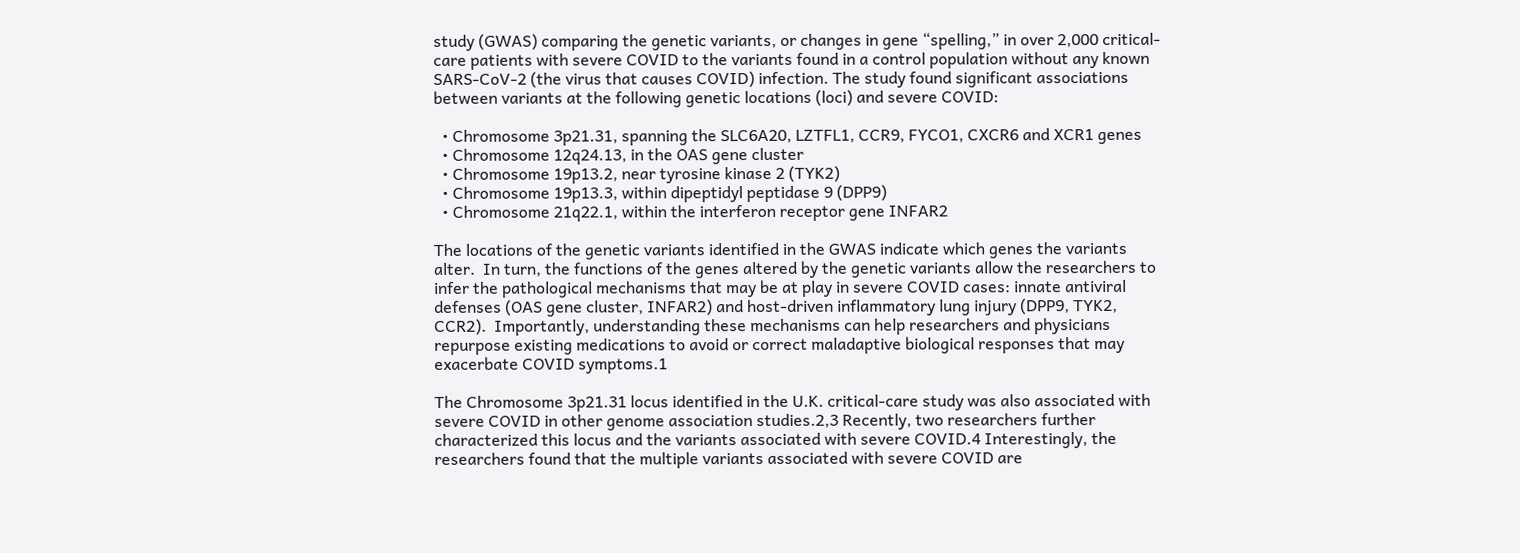study (GWAS) comparing the genetic variants, or changes in gene “spelling,” in over 2,000 critical-care patients with severe COVID to the variants found in a control population without any known SARS-CoV-2 (the virus that causes COVID) infection. The study found significant associations between variants at the following genetic locations (loci) and severe COVID:

  • Chromosome 3p21.31, spanning the SLC6A20, LZTFL1, CCR9, FYCO1, CXCR6 and XCR1 genes
  • Chromosome 12q24.13, in the OAS gene cluster
  • Chromosome 19p13.2, near tyrosine kinase 2 (TYK2)
  • Chromosome 19p13.3, within dipeptidyl peptidase 9 (DPP9)
  • Chromosome 21q22.1, within the interferon receptor gene INFAR2

The locations of the genetic variants identified in the GWAS indicate which genes the variants alter.  In turn, the functions of the genes altered by the genetic variants allow the researchers to infer the pathological mechanisms that may be at play in severe COVID cases: innate antiviral defenses (OAS gene cluster, INFAR2) and host-driven inflammatory lung injury (DPP9, TYK2, CCR2).  Importantly, understanding these mechanisms can help researchers and physicians repurpose existing medications to avoid or correct maladaptive biological responses that may exacerbate COVID symptoms.1

The Chromosome 3p21.31 locus identified in the U.K. critical-care study was also associated with severe COVID in other genome association studies.2,3 Recently, two researchers further characterized this locus and the variants associated with severe COVID.4 Interestingly, the researchers found that the multiple variants associated with severe COVID are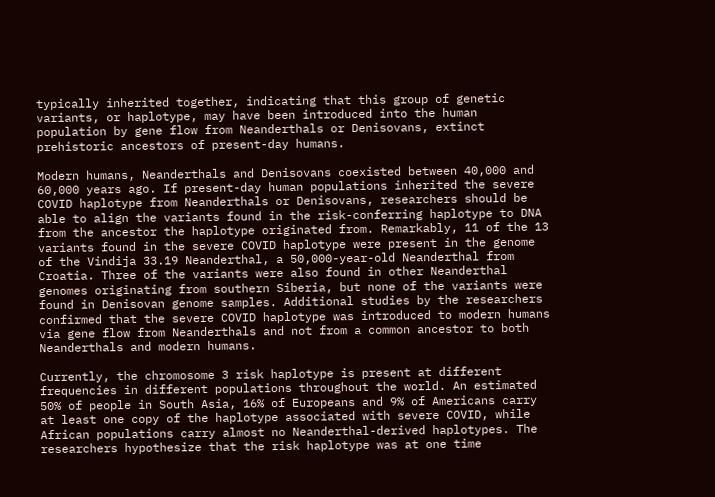typically inherited together, indicating that this group of genetic variants, or haplotype, may have been introduced into the human population by gene flow from Neanderthals or Denisovans, extinct prehistoric ancestors of present-day humans.

Modern humans, Neanderthals and Denisovans coexisted between 40,000 and 60,000 years ago. If present-day human populations inherited the severe COVID haplotype from Neanderthals or Denisovans, researchers should be able to align the variants found in the risk-conferring haplotype to DNA from the ancestor the haplotype originated from. Remarkably, 11 of the 13 variants found in the severe COVID haplotype were present in the genome of the Vindija 33.19 Neanderthal, a 50,000-year-old Neanderthal from Croatia. Three of the variants were also found in other Neanderthal genomes originating from southern Siberia, but none of the variants were found in Denisovan genome samples. Additional studies by the researchers confirmed that the severe COVID haplotype was introduced to modern humans via gene flow from Neanderthals and not from a common ancestor to both Neanderthals and modern humans.

Currently, the chromosome 3 risk haplotype is present at different frequencies in different populations throughout the world. An estimated 50% of people in South Asia, 16% of Europeans and 9% of Americans carry at least one copy of the haplotype associated with severe COVID, while African populations carry almost no Neanderthal-derived haplotypes. The researchers hypothesize that the risk haplotype was at one time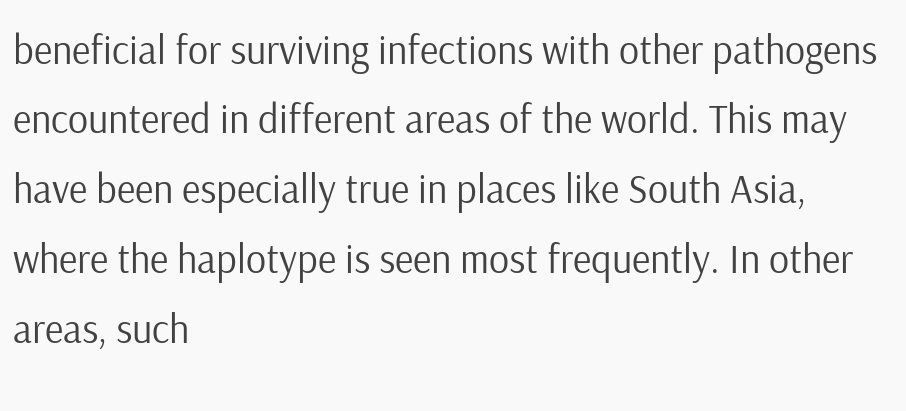beneficial for surviving infections with other pathogens encountered in different areas of the world. This may have been especially true in places like South Asia, where the haplotype is seen most frequently. In other areas, such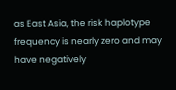as East Asia, the risk haplotype frequency is nearly zero and may have negatively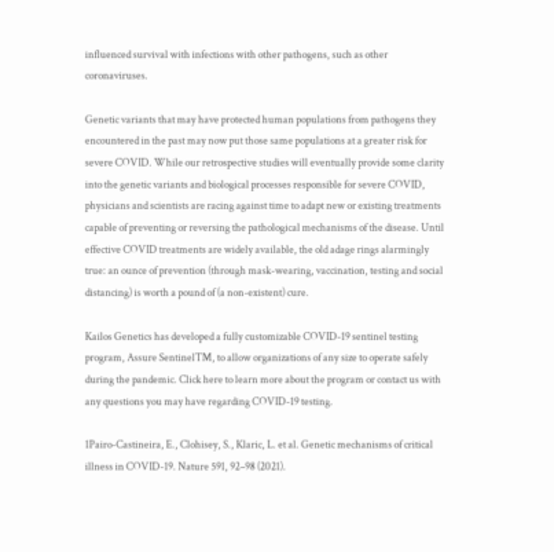influenced survival with infections with other pathogens, such as other coronaviruses.

Genetic variants that may have protected human populations from pathogens they encountered in the past may now put those same populations at a greater risk for severe COVID. While our retrospective studies will eventually provide some clarity into the genetic variants and biological processes responsible for severe COVID, physicians and scientists are racing against time to adapt new or existing treatments capable of preventing or reversing the pathological mechanisms of the disease. Until effective COVID treatments are widely available, the old adage rings alarmingly true: an ounce of prevention (through mask-wearing, vaccination, testing and social distancing) is worth a pound of (a non-existent) cure.

Kailos Genetics has developed a fully customizable COVID-19 sentinel testing program, Assure SentinelTM, to allow organizations of any size to operate safely during the pandemic. Click here to learn more about the program or contact us with any questions you may have regarding COVID-19 testing.

1Pairo-Castineira, E., Clohisey, S., Klaric, L. et al. Genetic mechanisms of critical illness in COVID-19. Nature 591, 92–98 (2021).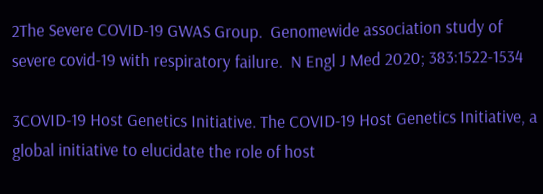2The Severe COVID-19 GWAS Group.  Genomewide association study of severe covid-19 with respiratory failure.  N Engl J Med 2020; 383:1522-1534

3COVID-19 Host Genetics Initiative. The COVID-19 Host Genetics Initiative, a global initiative to elucidate the role of host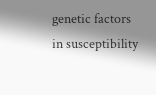genetic factors in susceptibility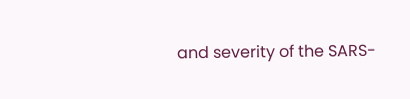and severity of the SARS-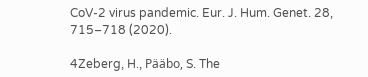CoV-2 virus pandemic. Eur. J. Hum. Genet. 28, 715–718 (2020).

4Zeberg, H., Pääbo, S. The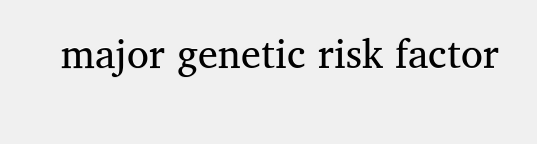major genetic risk factor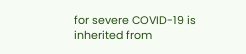for severe COVID-19 is inherited from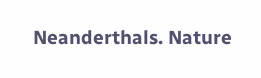Neanderthals. Nature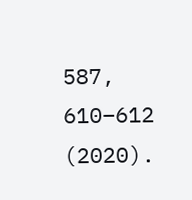587, 610–612 (2020).